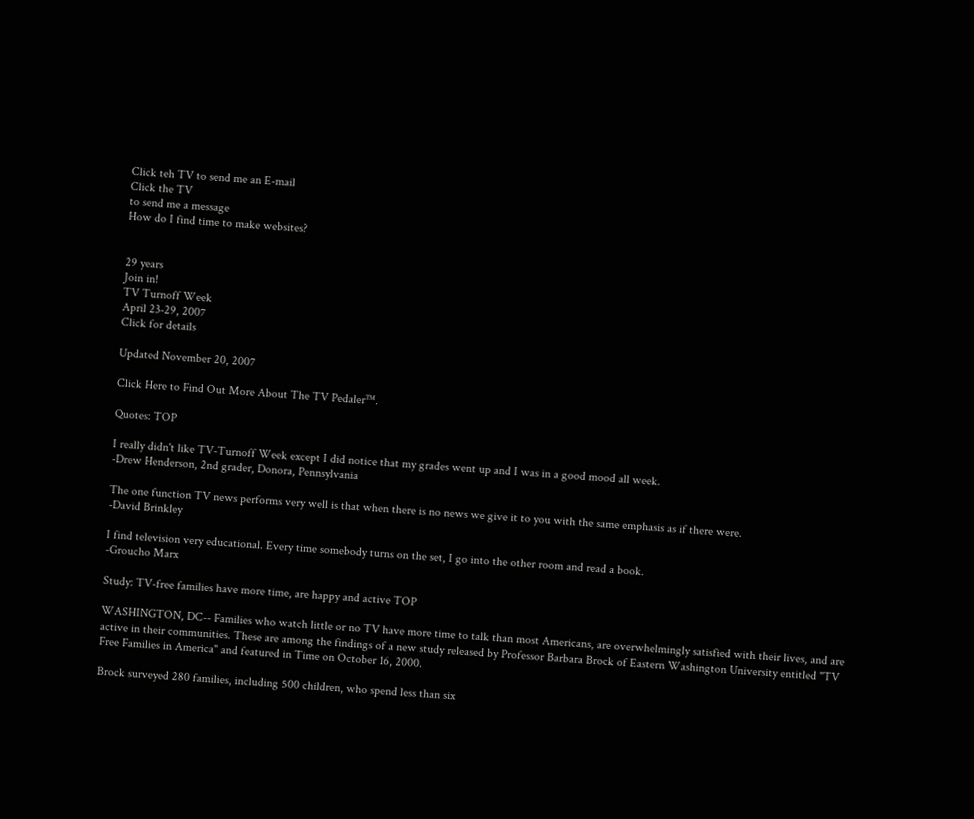Click teh TV to send me an E-mail
Click the TV
to send me a message
How do I find time to make websites?


29 years
Join in!
TV Turnoff Week
April 23-29, 2007
Click for details

Updated November 20, 2007

Click Here to Find Out More About The TV Pedaler™.

Quotes: TOP

I really didn't like TV-Turnoff Week except I did notice that my grades went up and I was in a good mood all week.
-Drew Henderson, 2nd grader, Donora, Pennsylvania

The one function TV news performs very well is that when there is no news we give it to you with the same emphasis as if there were.
-David Brinkley

I find television very educational. Every time somebody turns on the set, I go into the other room and read a book.
-Groucho Marx

Study: TV-free families have more time, are happy and active TOP

WASHINGTON, DC-- Families who watch little or no TV have more time to talk than most Americans, are overwhelmingly satisfied with their lives, and are active in their communities. These are among the findings of a new study released by Professor Barbara Brock of Eastern Washington University entitled "TV Free Families in America" and featured in Time on October 16, 2000.

Brock surveyed 280 families, including 500 children, who spend less than six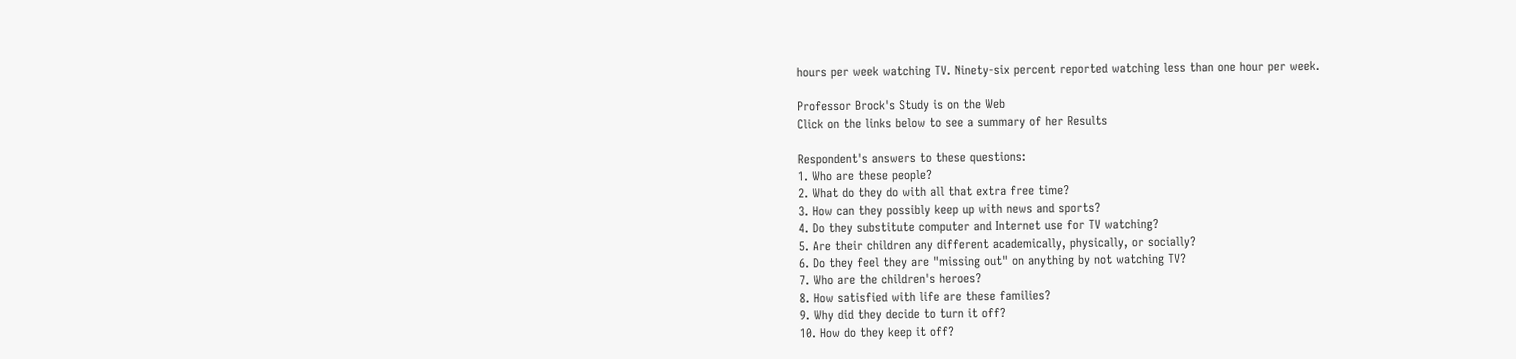hours per week watching TV. Ninety-six percent reported watching less than one hour per week.

Professor Brock's Study is on the Web
Click on the links below to see a summary of her Results

Respondent's answers to these questions:
1. Who are these people?
2. What do they do with all that extra free time?
3. How can they possibly keep up with news and sports?
4. Do they substitute computer and Internet use for TV watching?
5. Are their children any different academically, physically, or socially?
6. Do they feel they are "missing out" on anything by not watching TV?
7. Who are the children's heroes?
8. How satisfied with life are these families?
9. Why did they decide to turn it off?
10. How do they keep it off?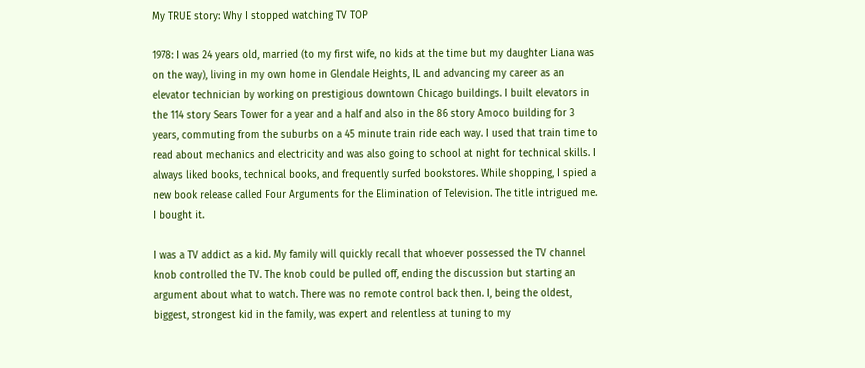My TRUE story: Why I stopped watching TV TOP

1978: I was 24 years old, married (to my first wife, no kids at the time but my daughter Liana was on the way), living in my own home in Glendale Heights, IL and advancing my career as an elevator technician by working on prestigious downtown Chicago buildings. I built elevators in the 114 story Sears Tower for a year and a half and also in the 86 story Amoco building for 3 years, commuting from the suburbs on a 45 minute train ride each way. I used that train time to read about mechanics and electricity and was also going to school at night for technical skills. I always liked books, technical books, and frequently surfed bookstores. While shopping, I spied a new book release called Four Arguments for the Elimination of Television. The title intrigued me. I bought it.

I was a TV addict as a kid. My family will quickly recall that whoever possessed the TV channel knob controlled the TV. The knob could be pulled off, ending the discussion but starting an argument about what to watch. There was no remote control back then. I, being the oldest, biggest, strongest kid in the family, was expert and relentless at tuning to my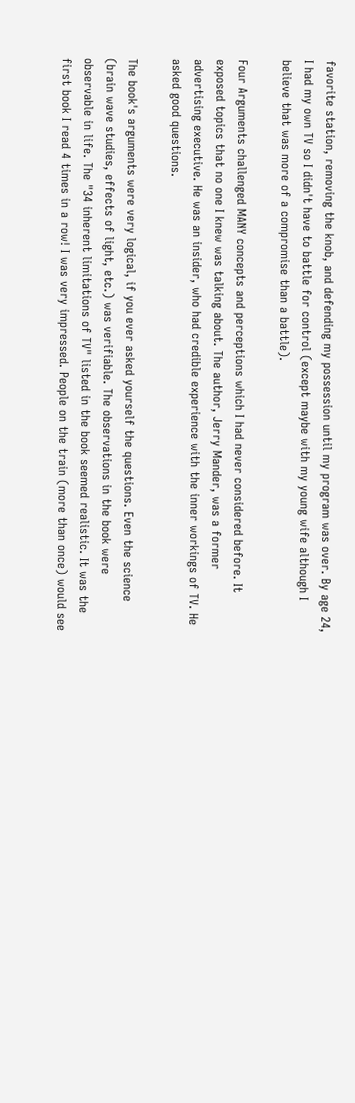favorite station, removing the knob, and defending my possession until my program was over. By age 24, I had my own TV so I didn't have to battle for control (except maybe with my young wife although I believe that was more of a compromise than a battle).

Four Arguments challenged MANY concepts and perceptions which I had never considered before. It exposed topics that no one I knew was talking about. The author, Jerry Mander, was a former advertising executive. He was an insider, who had credible experience with the inner workings of TV. He asked good questions.

The book's arguments were very logical, if you ever asked yourself the questions. Even the science (brain wave studies, effects of light, etc.) was verifiable. The observations in the book were observable in life. The "34 inherent limitations of TV" listed in the book seemed realistic. It was the first book I read 4 times in a row! I was very impressed. People on the train (more than once) would see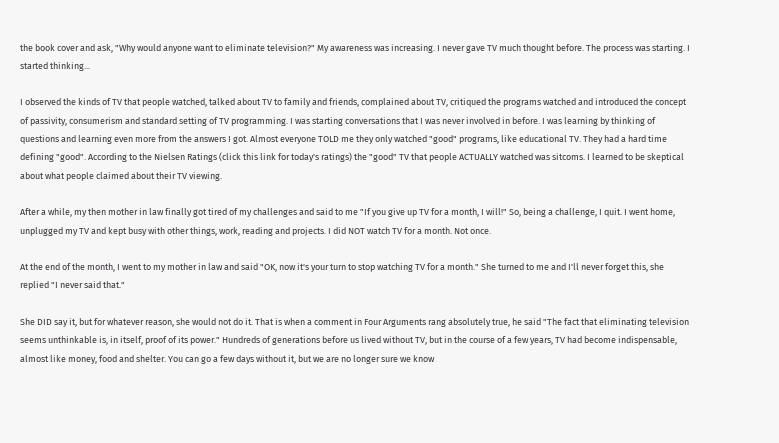the book cover and ask, "Why would anyone want to eliminate television?" My awareness was increasing. I never gave TV much thought before. The process was starting. I started thinking...

I observed the kinds of TV that people watched, talked about TV to family and friends, complained about TV, critiqued the programs watched and introduced the concept of passivity, consumerism and standard setting of TV programming. I was starting conversations that I was never involved in before. I was learning by thinking of questions and learning even more from the answers I got. Almost everyone TOLD me they only watched "good" programs, like educational TV. They had a hard time defining "good". According to the Nielsen Ratings (click this link for today's ratings) the "good" TV that people ACTUALLY watched was sitcoms. I learned to be skeptical about what people claimed about their TV viewing.

After a while, my then mother in law finally got tired of my challenges and said to me "If you give up TV for a month, I will!" So, being a challenge, I quit. I went home, unplugged my TV and kept busy with other things, work, reading and projects. I did NOT watch TV for a month. Not once.

At the end of the month, I went to my mother in law and said "OK, now it's your turn to stop watching TV for a month." She turned to me and I'll never forget this, she replied "I never said that."

She DID say it, but for whatever reason, she would not do it. That is when a comment in Four Arguments rang absolutely true, he said "The fact that eliminating television seems unthinkable is, in itself, proof of its power." Hundreds of generations before us lived without TV, but in the course of a few years, TV had become indispensable, almost like money, food and shelter. You can go a few days without it, but we are no longer sure we know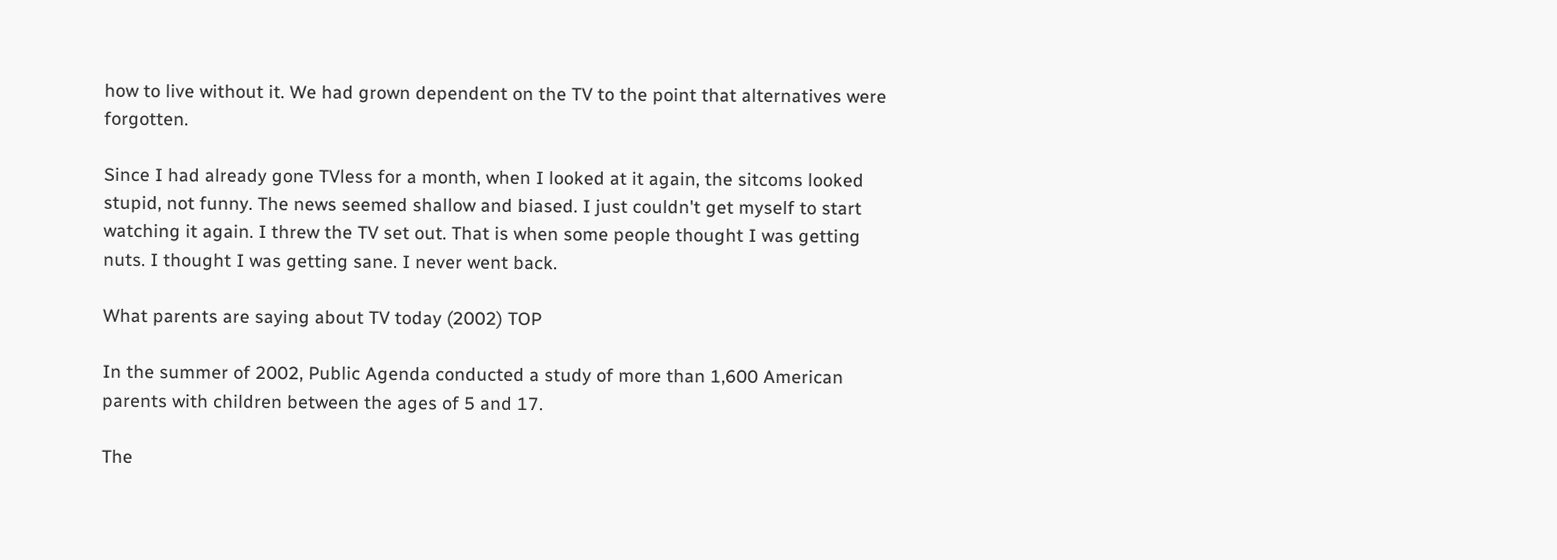how to live without it. We had grown dependent on the TV to the point that alternatives were forgotten.

Since I had already gone TVless for a month, when I looked at it again, the sitcoms looked stupid, not funny. The news seemed shallow and biased. I just couldn't get myself to start watching it again. I threw the TV set out. That is when some people thought I was getting nuts. I thought I was getting sane. I never went back.

What parents are saying about TV today (2002) TOP

In the summer of 2002, Public Agenda conducted a study of more than 1,600 American parents with children between the ages of 5 and 17.

The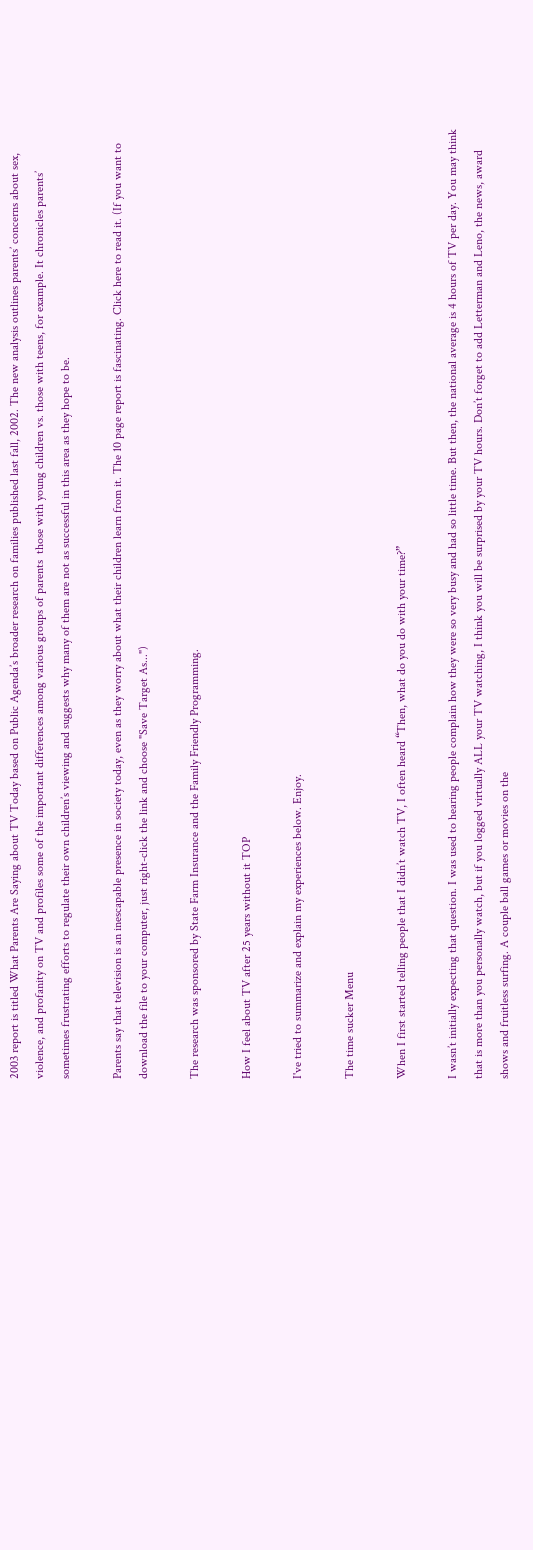2003 report is titled What Parents Are Saying about TV Today based on Public Agenda’s broader research on families published last fall, 2002. The new analysis outlines parents’ concerns about sex, violence, and profanity on TV and profiles some of the important differences among various groups of parents  those with young children vs. those with teens, for example. It chronicles parents’ sometimes frustrating efforts to regulate their own children’s viewing and suggests why many of them are not as successful in this area as they hope to be.

Parents say that television is an inescapable presence in society today, even as they worry about what their children learn from it. The 10 page report is fascinating. Click here to read it. (If you want to download the file to your computer, just right-click the link and choose "Save Target As...")

The research was sponsored by State Farm Insurance and the Family Friendly Programming.

How I feel about TV after 25 years without it TOP

I've tried to summarize and explain my experiences below. Enjoy.

The time sucker Menu

When I first started telling people that I didn’t watch TV, I often heard “Then, what do you do with your time?”

I wasn’t initially expecting that question. I was used to hearing people complain how they were so very busy and had so little time. But then, the national average is 4 hours of TV per day. You may think that is more than you personally watch, but if you logged virtually ALL your TV watching, I think you will be surprised by your TV hours. Don’t forget to add Letterman and Leno, the news, award shows and fruitless surfing. A couple ball games or movies on the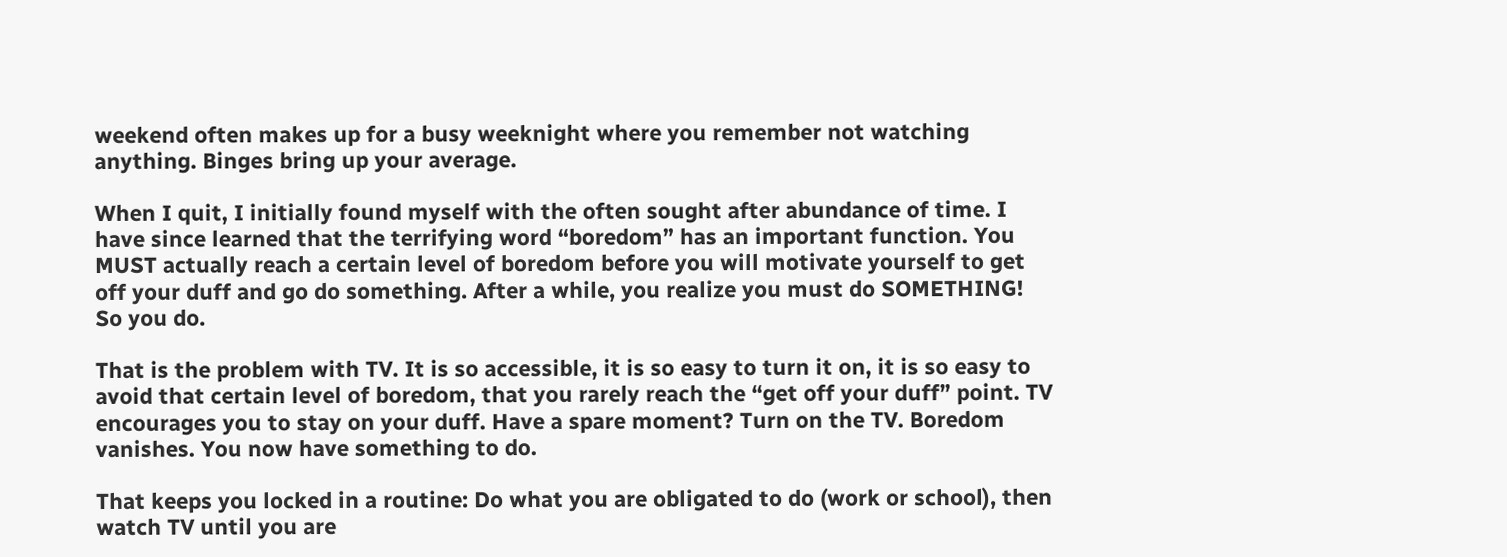weekend often makes up for a busy weeknight where you remember not watching anything. Binges bring up your average.

When I quit, I initially found myself with the often sought after abundance of time. I have since learned that the terrifying word “boredom” has an important function. You MUST actually reach a certain level of boredom before you will motivate yourself to get off your duff and go do something. After a while, you realize you must do SOMETHING! So you do.

That is the problem with TV. It is so accessible, it is so easy to turn it on, it is so easy to avoid that certain level of boredom, that you rarely reach the “get off your duff” point. TV encourages you to stay on your duff. Have a spare moment? Turn on the TV. Boredom vanishes. You now have something to do.

That keeps you locked in a routine: Do what you are obligated to do (work or school), then watch TV until you are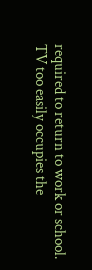required to return to work or school. TV too easily occupies the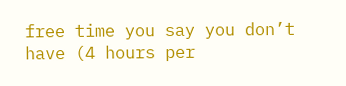free time you say you don’t have (4 hours per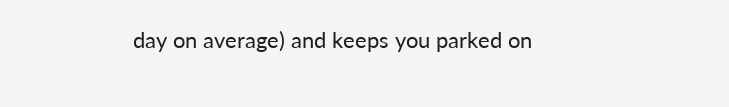day on average) and keeps you parked on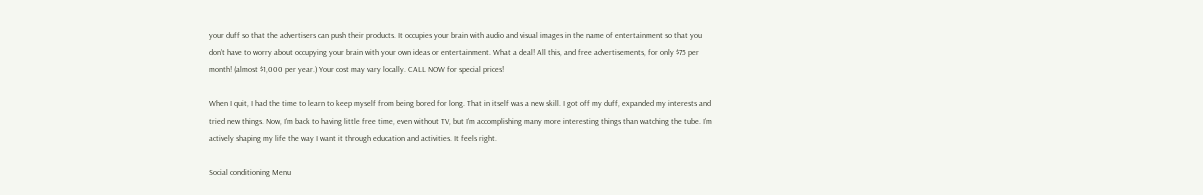your duff so that the advertisers can push their products. It occupies your brain with audio and visual images in the name of entertainment so that you don’t have to worry about occupying your brain with your own ideas or entertainment. What a deal! All this, and free advertisements, for only $75 per month! (almost $1,000 per year.) Your cost may vary locally. CALL NOW for special prices!

When I quit, I had the time to learn to keep myself from being bored for long. That in itself was a new skill. I got off my duff, expanded my interests and tried new things. Now, I’m back to having little free time, even without TV, but I’m accomplishing many more interesting things than watching the tube. I’m actively shaping my life the way I want it through education and activities. It feels right.

Social conditioning Menu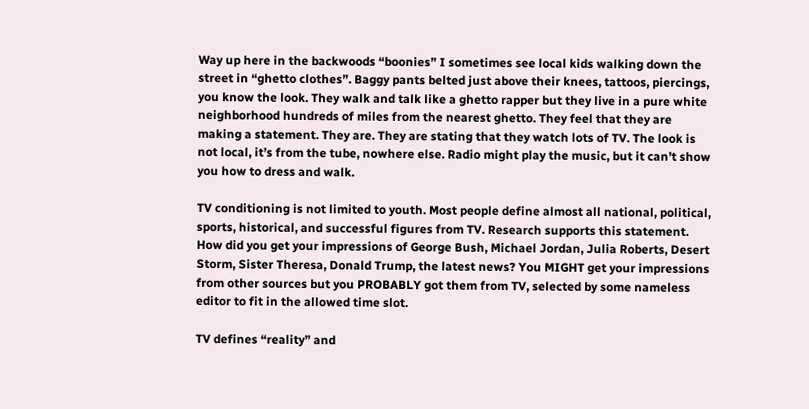Way up here in the backwoods “boonies” I sometimes see local kids walking down the street in “ghetto clothes”. Baggy pants belted just above their knees, tattoos, piercings, you know the look. They walk and talk like a ghetto rapper but they live in a pure white neighborhood hundreds of miles from the nearest ghetto. They feel that they are making a statement. They are. They are stating that they watch lots of TV. The look is not local, it’s from the tube, nowhere else. Radio might play the music, but it can’t show you how to dress and walk.

TV conditioning is not limited to youth. Most people define almost all national, political, sports, historical, and successful figures from TV. Research supports this statement. How did you get your impressions of George Bush, Michael Jordan, Julia Roberts, Desert Storm, Sister Theresa, Donald Trump, the latest news? You MIGHT get your impressions from other sources but you PROBABLY got them from TV, selected by some nameless editor to fit in the allowed time slot.

TV defines “reality” and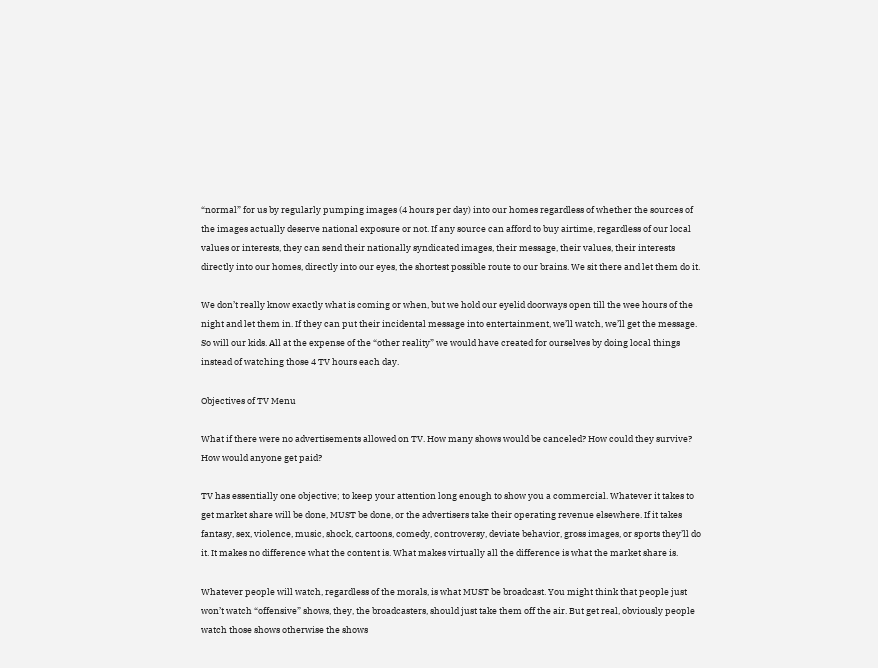“normal” for us by regularly pumping images (4 hours per day) into our homes regardless of whether the sources of the images actually deserve national exposure or not. If any source can afford to buy airtime, regardless of our local values or interests, they can send their nationally syndicated images, their message, their values, their interests directly into our homes, directly into our eyes, the shortest possible route to our brains. We sit there and let them do it.

We don’t really know exactly what is coming or when, but we hold our eyelid doorways open till the wee hours of the night and let them in. If they can put their incidental message into entertainment, we’ll watch, we’ll get the message. So will our kids. All at the expense of the “other reality” we would have created for ourselves by doing local things instead of watching those 4 TV hours each day.

Objectives of TV Menu

What if there were no advertisements allowed on TV. How many shows would be canceled? How could they survive? How would anyone get paid?

TV has essentially one objective; to keep your attention long enough to show you a commercial. Whatever it takes to get market share will be done, MUST be done, or the advertisers take their operating revenue elsewhere. If it takes fantasy, sex, violence, music, shock, cartoons, comedy, controversy, deviate behavior, gross images, or sports they’ll do it. It makes no difference what the content is. What makes virtually all the difference is what the market share is.

Whatever people will watch, regardless of the morals, is what MUST be broadcast. You might think that people just won’t watch “offensive” shows, they, the broadcasters, should just take them off the air. But get real, obviously people watch those shows otherwise the shows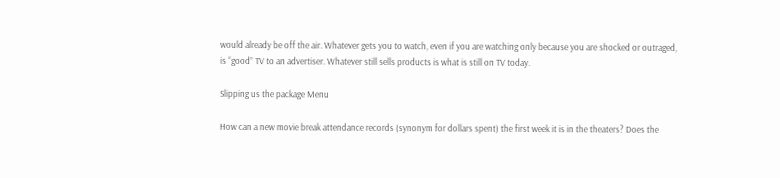would already be off the air. Whatever gets you to watch, even if you are watching only because you are shocked or outraged, is “good” TV to an advertiser. Whatever still sells products is what is still on TV today.

Slipping us the package Menu

How can a new movie break attendance records (synonym for dollars spent) the first week it is in the theaters? Does the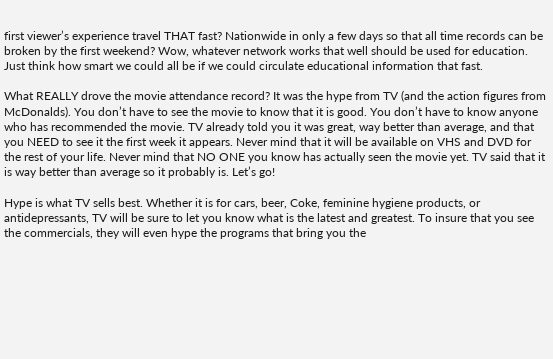first viewer’s experience travel THAT fast? Nationwide in only a few days so that all time records can be broken by the first weekend? Wow, whatever network works that well should be used for education. Just think how smart we could all be if we could circulate educational information that fast.

What REALLY drove the movie attendance record? It was the hype from TV (and the action figures from McDonalds). You don’t have to see the movie to know that it is good. You don’t have to know anyone who has recommended the movie. TV already told you it was great, way better than average, and that you NEED to see it the first week it appears. Never mind that it will be available on VHS and DVD for the rest of your life. Never mind that NO ONE you know has actually seen the movie yet. TV said that it is way better than average so it probably is. Let’s go!

Hype is what TV sells best. Whether it is for cars, beer, Coke, feminine hygiene products, or antidepressants, TV will be sure to let you know what is the latest and greatest. To insure that you see the commercials, they will even hype the programs that bring you the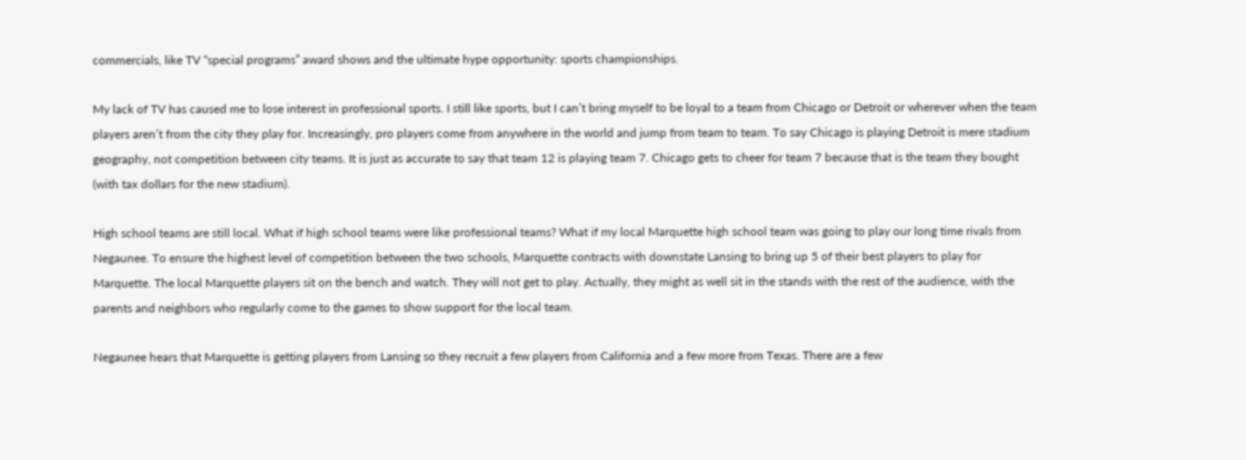commercials, like TV “special programs” award shows and the ultimate hype opportunity: sports championships.

My lack of TV has caused me to lose interest in professional sports. I still like sports, but I can’t bring myself to be loyal to a team from Chicago or Detroit or wherever when the team players aren’t from the city they play for. Increasingly, pro players come from anywhere in the world and jump from team to team. To say Chicago is playing Detroit is mere stadium geography, not competition between city teams. It is just as accurate to say that team 12 is playing team 7. Chicago gets to cheer for team 7 because that is the team they bought (with tax dollars for the new stadium).

High school teams are still local. What if high school teams were like professional teams? What if my local Marquette high school team was going to play our long time rivals from Negaunee. To ensure the highest level of competition between the two schools, Marquette contracts with downstate Lansing to bring up 5 of their best players to play for Marquette. The local Marquette players sit on the bench and watch. They will not get to play. Actually, they might as well sit in the stands with the rest of the audience, with the parents and neighbors who regularly come to the games to show support for the local team.

Negaunee hears that Marquette is getting players from Lansing so they recruit a few players from California and a few more from Texas. There are a few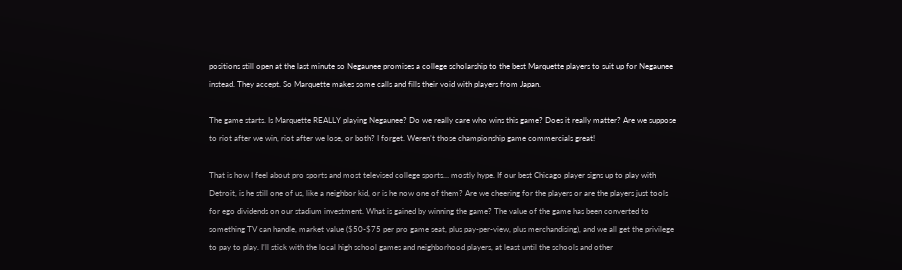positions still open at the last minute so Negaunee promises a college scholarship to the best Marquette players to suit up for Negaunee instead. They accept. So Marquette makes some calls and fills their void with players from Japan.

The game starts. Is Marquette REALLY playing Negaunee? Do we really care who wins this game? Does it really matter? Are we suppose to riot after we win, riot after we lose, or both? I forget. Weren’t those championship game commercials great!

That is how I feel about pro sports and most televised college sports… mostly hype. If our best Chicago player signs up to play with Detroit, is he still one of us, like a neighbor kid, or is he now one of them? Are we cheering for the players or are the players just tools for ego dividends on our stadium investment. What is gained by winning the game? The value of the game has been converted to something TV can handle, market value ($50-$75 per pro game seat, plus pay-per-view, plus merchandising), and we all get the privilege to pay to play. I’ll stick with the local high school games and neighborhood players, at least until the schools and other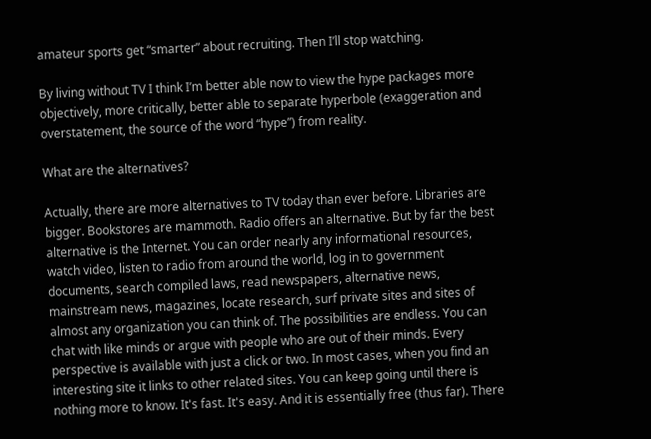amateur sports get “smarter” about recruiting. Then I’ll stop watching.

By living without TV I think I’m better able now to view the hype packages more objectively, more critically, better able to separate hyperbole (exaggeration and overstatement, the source of the word “hype”) from reality.

What are the alternatives?

Actually, there are more alternatives to TV today than ever before. Libraries are bigger. Bookstores are mammoth. Radio offers an alternative. But by far the best alternative is the Internet. You can order nearly any informational resources, watch video, listen to radio from around the world, log in to government documents, search compiled laws, read newspapers, alternative news, mainstream news, magazines, locate research, surf private sites and sites of almost any organization you can think of. The possibilities are endless. You can chat with like minds or argue with people who are out of their minds. Every perspective is available with just a click or two. In most cases, when you find an interesting site it links to other related sites. You can keep going until there is nothing more to know. It's fast. It's easy. And it is essentially free (thus far). There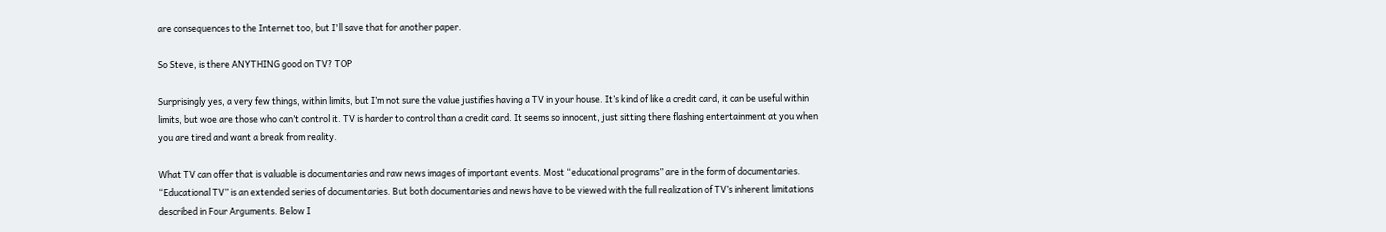are consequences to the Internet too, but I'll save that for another paper.

So Steve, is there ANYTHING good on TV? TOP

Surprisingly yes, a very few things, within limits, but I’m not sure the value justifies having a TV in your house. It’s kind of like a credit card, it can be useful within limits, but woe are those who can’t control it. TV is harder to control than a credit card. It seems so innocent, just sitting there flashing entertainment at you when you are tired and want a break from reality.

What TV can offer that is valuable is documentaries and raw news images of important events. Most “educational programs” are in the form of documentaries. “Educational TV” is an extended series of documentaries. But both documentaries and news have to be viewed with the full realization of TV’s inherent limitations described in Four Arguments. Below I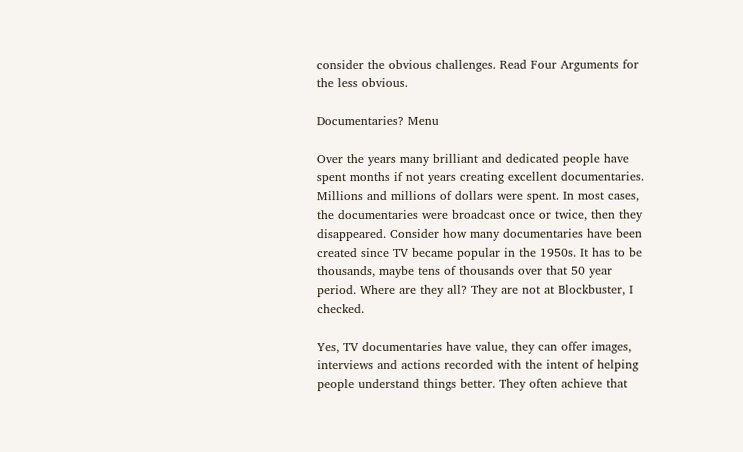consider the obvious challenges. Read Four Arguments for the less obvious.

Documentaries? Menu

Over the years many brilliant and dedicated people have spent months if not years creating excellent documentaries. Millions and millions of dollars were spent. In most cases, the documentaries were broadcast once or twice, then they disappeared. Consider how many documentaries have been created since TV became popular in the 1950s. It has to be thousands, maybe tens of thousands over that 50 year period. Where are they all? They are not at Blockbuster, I checked.

Yes, TV documentaries have value, they can offer images, interviews and actions recorded with the intent of helping people understand things better. They often achieve that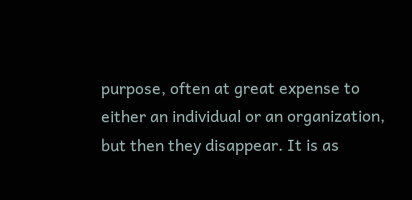purpose, often at great expense to either an individual or an organization, but then they disappear. It is as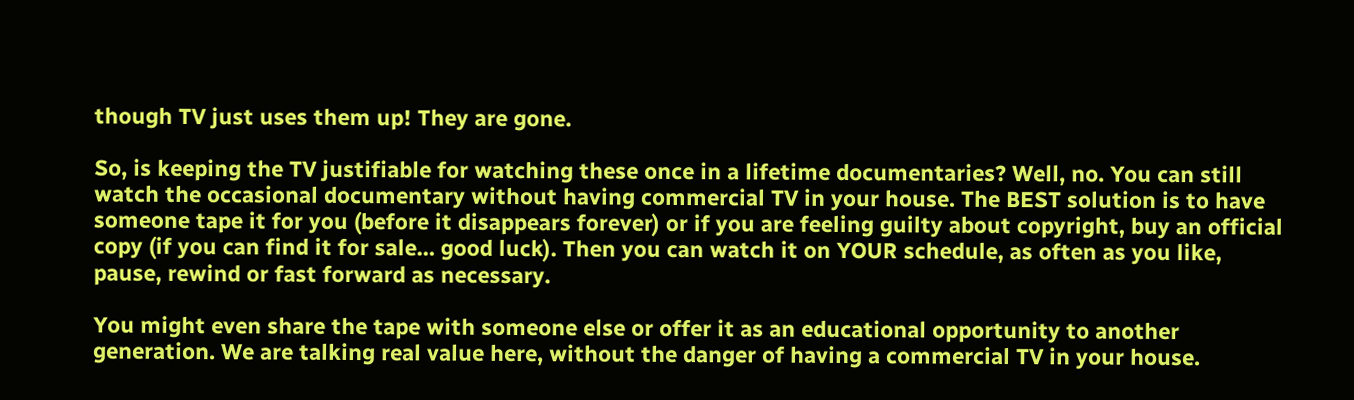though TV just uses them up! They are gone.

So, is keeping the TV justifiable for watching these once in a lifetime documentaries? Well, no. You can still watch the occasional documentary without having commercial TV in your house. The BEST solution is to have someone tape it for you (before it disappears forever) or if you are feeling guilty about copyright, buy an official copy (if you can find it for sale… good luck). Then you can watch it on YOUR schedule, as often as you like, pause, rewind or fast forward as necessary.

You might even share the tape with someone else or offer it as an educational opportunity to another generation. We are talking real value here, without the danger of having a commercial TV in your house.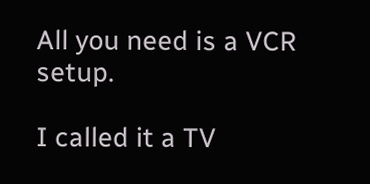All you need is a VCR setup.

I called it a TV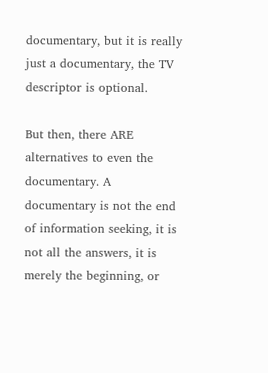documentary, but it is really just a documentary, the TV descriptor is optional.

But then, there ARE alternatives to even the documentary. A documentary is not the end of information seeking, it is not all the answers, it is merely the beginning, or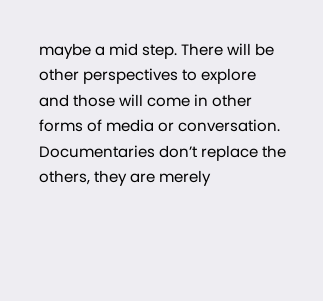maybe a mid step. There will be other perspectives to explore and those will come in other forms of media or conversation. Documentaries don’t replace the others, they are merely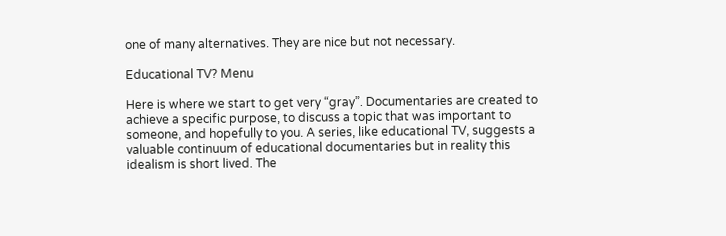one of many alternatives. They are nice but not necessary.

Educational TV? Menu

Here is where we start to get very “gray”. Documentaries are created to achieve a specific purpose, to discuss a topic that was important to someone, and hopefully to you. A series, like educational TV, suggests a valuable continuum of educational documentaries but in reality this idealism is short lived. The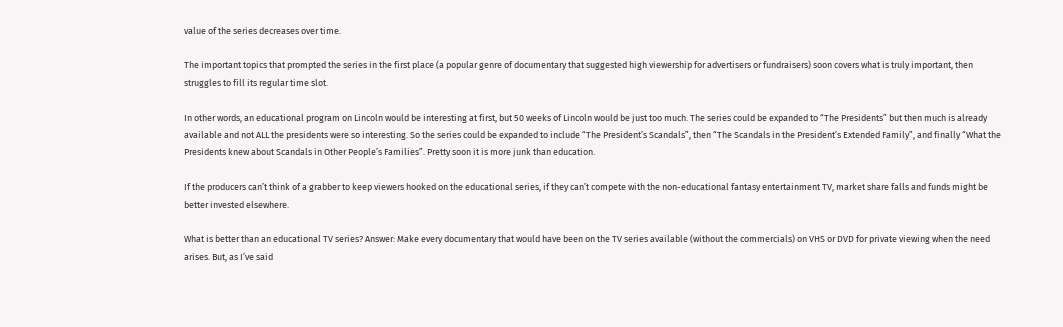value of the series decreases over time.

The important topics that prompted the series in the first place (a popular genre of documentary that suggested high viewership for advertisers or fundraisers) soon covers what is truly important, then struggles to fill its regular time slot.

In other words, an educational program on Lincoln would be interesting at first, but 50 weeks of Lincoln would be just too much. The series could be expanded to “The Presidents” but then much is already available and not ALL the presidents were so interesting. So the series could be expanded to include “The President’s Scandals”, then “The Scandals in the President’s Extended Family”, and finally “What the Presidents knew about Scandals in Other People’s Families”. Pretty soon it is more junk than education.

If the producers can’t think of a grabber to keep viewers hooked on the educational series, if they can’t compete with the non-educational fantasy entertainment TV, market share falls and funds might be better invested elsewhere.

What is better than an educational TV series? Answer: Make every documentary that would have been on the TV series available (without the commercials) on VHS or DVD for private viewing when the need arises. But, as I’ve said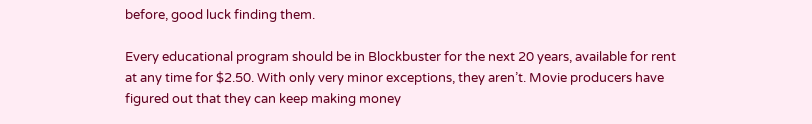before, good luck finding them.

Every educational program should be in Blockbuster for the next 20 years, available for rent at any time for $2.50. With only very minor exceptions, they aren’t. Movie producers have figured out that they can keep making money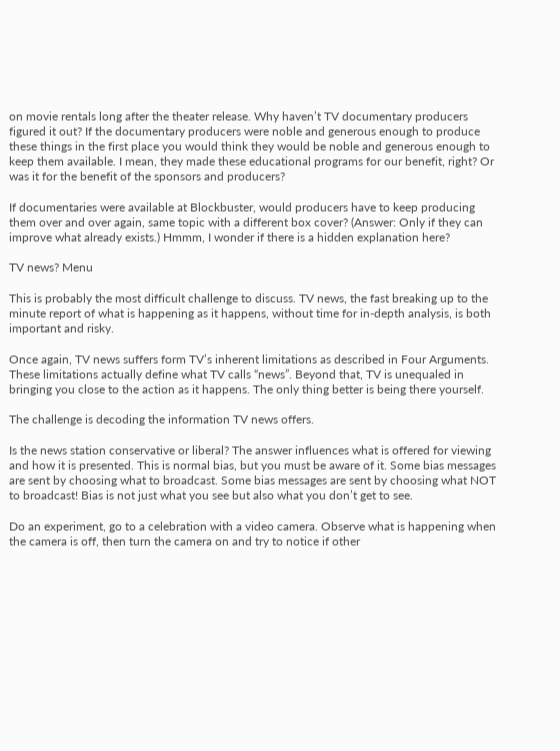on movie rentals long after the theater release. Why haven’t TV documentary producers figured it out? If the documentary producers were noble and generous enough to produce these things in the first place you would think they would be noble and generous enough to keep them available. I mean, they made these educational programs for our benefit, right? Or was it for the benefit of the sponsors and producers?

If documentaries were available at Blockbuster, would producers have to keep producing them over and over again, same topic with a different box cover? (Answer: Only if they can improve what already exists.) Hmmm, I wonder if there is a hidden explanation here?

TV news? Menu

This is probably the most difficult challenge to discuss. TV news, the fast breaking up to the minute report of what is happening as it happens, without time for in-depth analysis, is both important and risky.

Once again, TV news suffers form TV’s inherent limitations as described in Four Arguments. These limitations actually define what TV calls “news”. Beyond that, TV is unequaled in bringing you close to the action as it happens. The only thing better is being there yourself.

The challenge is decoding the information TV news offers.

Is the news station conservative or liberal? The answer influences what is offered for viewing and how it is presented. This is normal bias, but you must be aware of it. Some bias messages are sent by choosing what to broadcast. Some bias messages are sent by choosing what NOT to broadcast! Bias is not just what you see but also what you don’t get to see.

Do an experiment, go to a celebration with a video camera. Observe what is happening when the camera is off, then turn the camera on and try to notice if other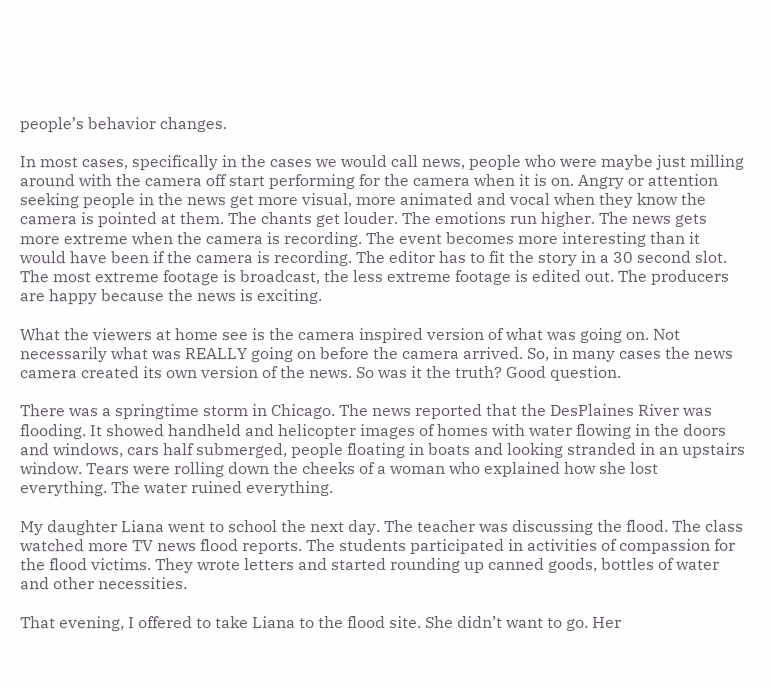people’s behavior changes.

In most cases, specifically in the cases we would call news, people who were maybe just milling around with the camera off start performing for the camera when it is on. Angry or attention seeking people in the news get more visual, more animated and vocal when they know the camera is pointed at them. The chants get louder. The emotions run higher. The news gets more extreme when the camera is recording. The event becomes more interesting than it would have been if the camera is recording. The editor has to fit the story in a 30 second slot. The most extreme footage is broadcast, the less extreme footage is edited out. The producers are happy because the news is exciting.

What the viewers at home see is the camera inspired version of what was going on. Not necessarily what was REALLY going on before the camera arrived. So, in many cases the news camera created its own version of the news. So was it the truth? Good question.

There was a springtime storm in Chicago. The news reported that the DesPlaines River was flooding. It showed handheld and helicopter images of homes with water flowing in the doors and windows, cars half submerged, people floating in boats and looking stranded in an upstairs window. Tears were rolling down the cheeks of a woman who explained how she lost everything. The water ruined everything.

My daughter Liana went to school the next day. The teacher was discussing the flood. The class watched more TV news flood reports. The students participated in activities of compassion for the flood victims. They wrote letters and started rounding up canned goods, bottles of water and other necessities.

That evening, I offered to take Liana to the flood site. She didn’t want to go. Her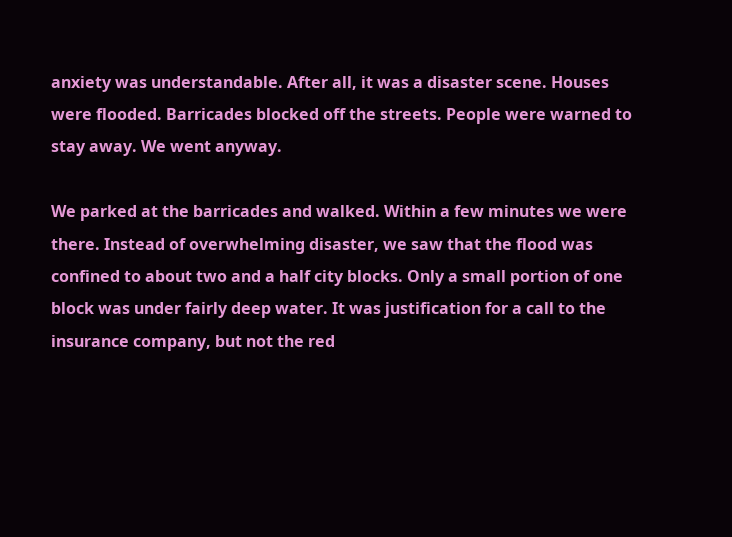anxiety was understandable. After all, it was a disaster scene. Houses were flooded. Barricades blocked off the streets. People were warned to stay away. We went anyway.

We parked at the barricades and walked. Within a few minutes we were there. Instead of overwhelming disaster, we saw that the flood was confined to about two and a half city blocks. Only a small portion of one block was under fairly deep water. It was justification for a call to the insurance company, but not the red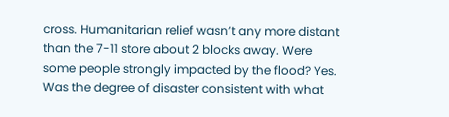cross. Humanitarian relief wasn’t any more distant than the 7-11 store about 2 blocks away. Were some people strongly impacted by the flood? Yes. Was the degree of disaster consistent with what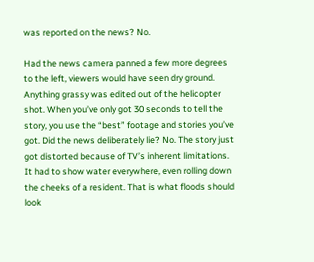was reported on the news? No.

Had the news camera panned a few more degrees to the left, viewers would have seen dry ground. Anything grassy was edited out of the helicopter shot. When you’ve only got 30 seconds to tell the story, you use the “best” footage and stories you’ve got. Did the news deliberately lie? No. The story just got distorted because of TV’s inherent limitations. It had to show water everywhere, even rolling down the cheeks of a resident. That is what floods should look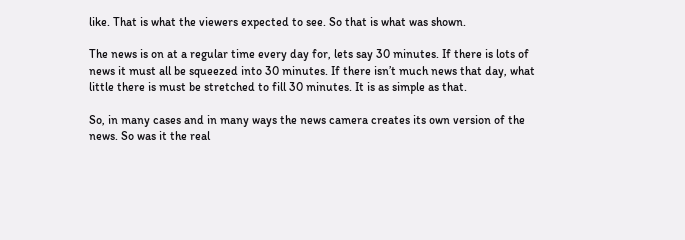like. That is what the viewers expected to see. So that is what was shown.

The news is on at a regular time every day for, lets say 30 minutes. If there is lots of news it must all be squeezed into 30 minutes. If there isn’t much news that day, what little there is must be stretched to fill 30 minutes. It is as simple as that.

So, in many cases and in many ways the news camera creates its own version of the news. So was it the real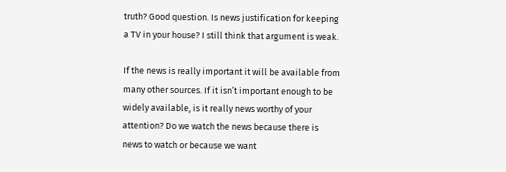truth? Good question. Is news justification for keeping a TV in your house? I still think that argument is weak.

If the news is really important it will be available from many other sources. If it isn’t important enough to be widely available, is it really news worthy of your attention? Do we watch the news because there is news to watch or because we want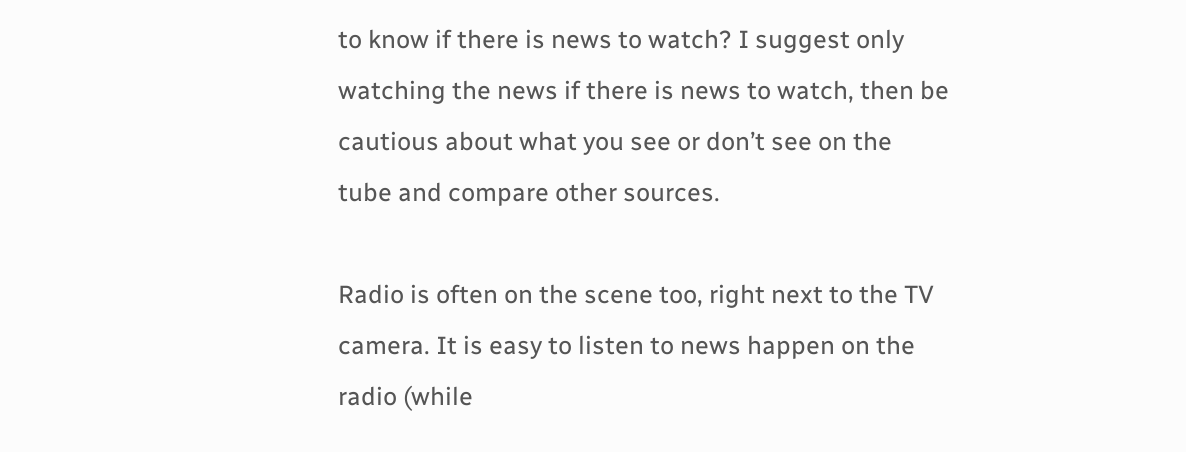to know if there is news to watch? I suggest only watching the news if there is news to watch, then be cautious about what you see or don’t see on the tube and compare other sources.

Radio is often on the scene too, right next to the TV camera. It is easy to listen to news happen on the radio (while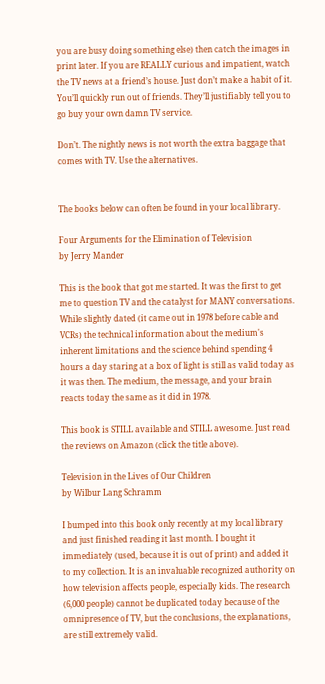you are busy doing something else) then catch the images in print later. If you are REALLY curious and impatient, watch the TV news at a friend’s house. Just don’t make a habit of it. You’ll quickly run out of friends. They’ll justifiably tell you to go buy your own damn TV service.

Don’t. The nightly news is not worth the extra baggage that comes with TV. Use the alternatives.


The books below can often be found in your local library.

Four Arguments for the Elimination of Television
by Jerry Mander

This is the book that got me started. It was the first to get me to question TV and the catalyst for MANY conversations. While slightly dated (it came out in 1978 before cable and VCRs) the technical information about the medium's inherent limitations and the science behind spending 4 hours a day staring at a box of light is still as valid today as it was then. The medium, the message, and your brain reacts today the same as it did in 1978.

This book is STILL available and STILL awesome. Just read the reviews on Amazon (click the title above).

Television in the Lives of Our Children
by Wilbur Lang Schramm

I bumped into this book only recently at my local library and just finished reading it last month. I bought it immediately (used, because it is out of print) and added it to my collection. It is an invaluable recognized authority on how television affects people, especially kids. The research (6,000 people) cannot be duplicated today because of the omnipresence of TV, but the conclusions, the explanations, are still extremely valid.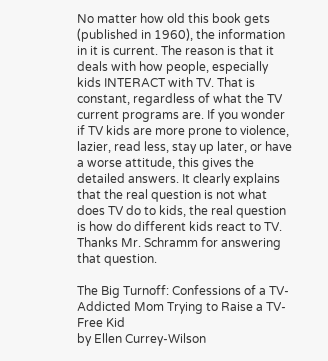No matter how old this book gets (published in 1960), the information in it is current. The reason is that it deals with how people, especially kids INTERACT with TV. That is constant, regardless of what the TV current programs are. If you wonder if TV kids are more prone to violence, lazier, read less, stay up later, or have a worse attitude, this gives the detailed answers. It clearly explains that the real question is not what does TV do to kids, the real question is how do different kids react to TV. Thanks Mr. Schramm for answering that question.

The Big Turnoff: Confessions of a TV-Addicted Mom Trying to Raise a TV-Free Kid
by Ellen Currey-Wilson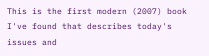This is the first modern (2007) book I've found that describes today's issues and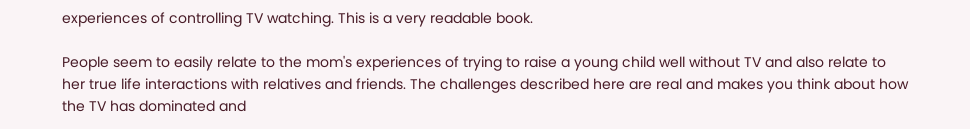experiences of controlling TV watching. This is a very readable book.

People seem to easily relate to the mom's experiences of trying to raise a young child well without TV and also relate to her true life interactions with relatives and friends. The challenges described here are real and makes you think about how the TV has dominated and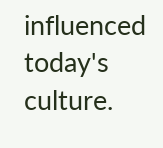influenced today's culture.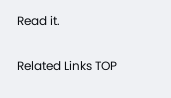Read it.

Related Links TOP